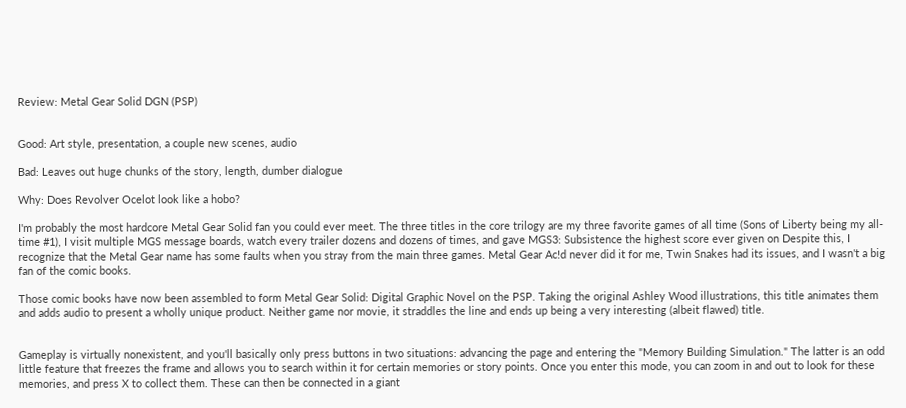Review: Metal Gear Solid DGN (PSP)


Good: Art style, presentation, a couple new scenes, audio

Bad: Leaves out huge chunks of the story, length, dumber dialogue

Why: Does Revolver Ocelot look like a hobo?

I'm probably the most hardcore Metal Gear Solid fan you could ever meet. The three titles in the core trilogy are my three favorite games of all time (Sons of Liberty being my all-time #1), I visit multiple MGS message boards, watch every trailer dozens and dozens of times, and gave MGS3: Subsistence the highest score ever given on Despite this, I recognize that the Metal Gear name has some faults when you stray from the main three games. Metal Gear Ac!d never did it for me, Twin Snakes had its issues, and I wasn't a big fan of the comic books.

Those comic books have now been assembled to form Metal Gear Solid: Digital Graphic Novel on the PSP. Taking the original Ashley Wood illustrations, this title animates them and adds audio to present a wholly unique product. Neither game nor movie, it straddles the line and ends up being a very interesting (albeit flawed) title.


Gameplay is virtually nonexistent, and you'll basically only press buttons in two situations: advancing the page and entering the "Memory Building Simulation." The latter is an odd little feature that freezes the frame and allows you to search within it for certain memories or story points. Once you enter this mode, you can zoom in and out to look for these memories, and press X to collect them. These can then be connected in a giant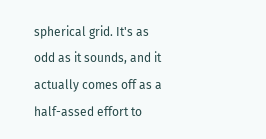spherical grid. It's as odd as it sounds, and it actually comes off as a half-assed effort to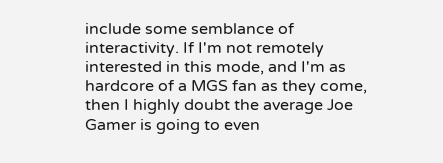include some semblance of interactivity. If I'm not remotely interested in this mode, and I'm as hardcore of a MGS fan as they come, then I highly doubt the average Joe Gamer is going to even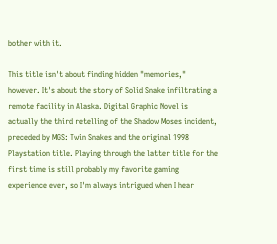bother with it.

This title isn't about finding hidden "memories," however. It's about the story of Solid Snake infiltrating a remote facility in Alaska. Digital Graphic Novel is actually the third retelling of the Shadow Moses incident, preceded by MGS: Twin Snakes and the original 1998 Playstation title. Playing through the latter title for the first time is still probably my favorite gaming experience ever, so I'm always intrigued when I hear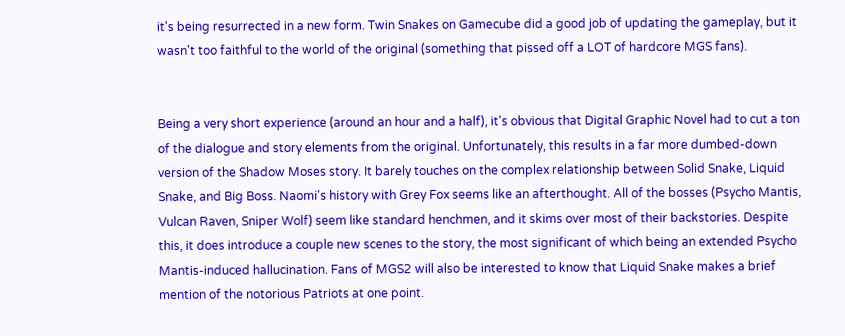it's being resurrected in a new form. Twin Snakes on Gamecube did a good job of updating the gameplay, but it wasn't too faithful to the world of the original (something that pissed off a LOT of hardcore MGS fans).


Being a very short experience (around an hour and a half), it's obvious that Digital Graphic Novel had to cut a ton of the dialogue and story elements from the original. Unfortunately, this results in a far more dumbed-down version of the Shadow Moses story. It barely touches on the complex relationship between Solid Snake, Liquid Snake, and Big Boss. Naomi's history with Grey Fox seems like an afterthought. All of the bosses (Psycho Mantis, Vulcan Raven, Sniper Wolf) seem like standard henchmen, and it skims over most of their backstories. Despite this, it does introduce a couple new scenes to the story, the most significant of which being an extended Psycho Mantis-induced hallucination. Fans of MGS2 will also be interested to know that Liquid Snake makes a brief mention of the notorious Patriots at one point.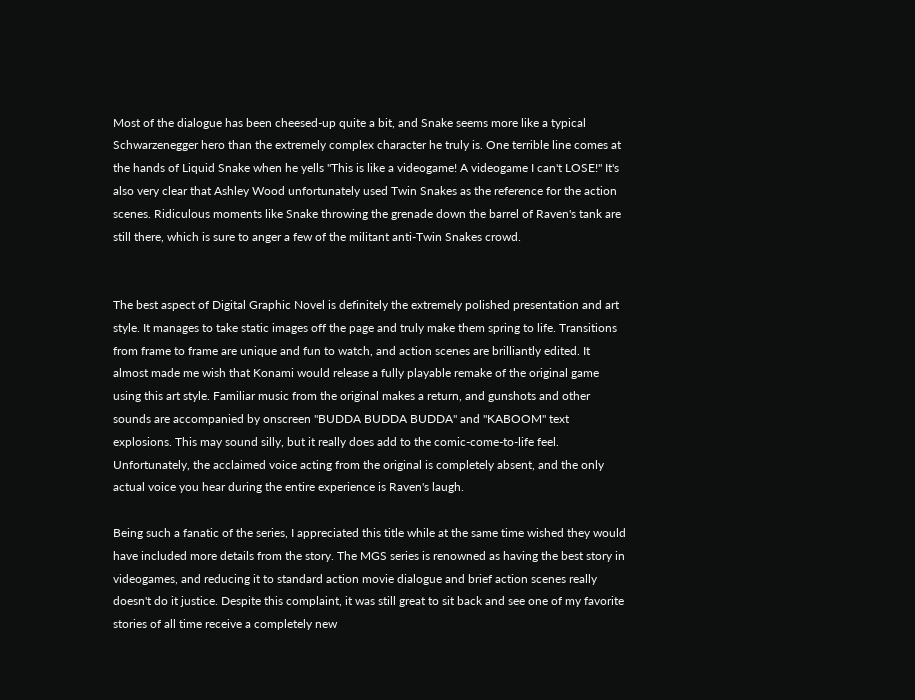Most of the dialogue has been cheesed-up quite a bit, and Snake seems more like a typical Schwarzenegger hero than the extremely complex character he truly is. One terrible line comes at the hands of Liquid Snake when he yells "This is like a videogame! A videogame I can't LOSE!" It's also very clear that Ashley Wood unfortunately used Twin Snakes as the reference for the action scenes. Ridiculous moments like Snake throwing the grenade down the barrel of Raven's tank are still there, which is sure to anger a few of the militant anti-Twin Snakes crowd.


The best aspect of Digital Graphic Novel is definitely the extremely polished presentation and art style. It manages to take static images off the page and truly make them spring to life. Transitions from frame to frame are unique and fun to watch, and action scenes are brilliantly edited. It almost made me wish that Konami would release a fully playable remake of the original game using this art style. Familiar music from the original makes a return, and gunshots and other sounds are accompanied by onscreen "BUDDA BUDDA BUDDA" and "KABOOM" text explosions. This may sound silly, but it really does add to the comic-come-to-life feel. Unfortunately, the acclaimed voice acting from the original is completely absent, and the only actual voice you hear during the entire experience is Raven's laugh.

Being such a fanatic of the series, I appreciated this title while at the same time wished they would have included more details from the story. The MGS series is renowned as having the best story in videogames, and reducing it to standard action movie dialogue and brief action scenes really doesn't do it justice. Despite this complaint, it was still great to sit back and see one of my favorite stories of all time receive a completely new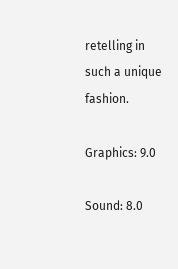retelling in such a unique fashion.

Graphics: 9.0

Sound: 8.0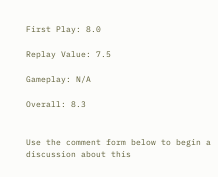First Play: 8.0

Replay Value: 7.5

Gameplay: N/A

Overall: 8.3


Use the comment form below to begin a discussion about this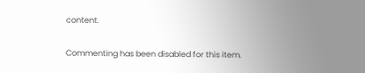content.

Commenting has been disabled for this item.